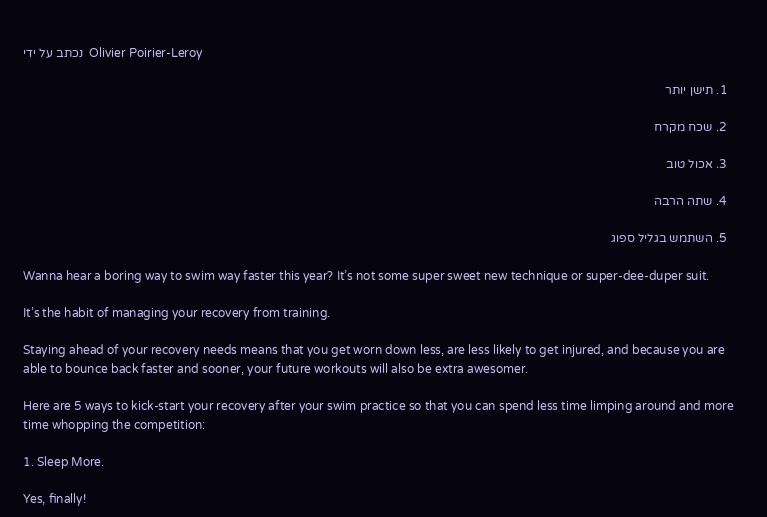נכתב על ידי  Olivier Poirier-Leroy

  1. תישן יותר

  2. שכח מקרח

  3. אכול טוב

  4. שתה הרבה

  5. השתמש בגליל ספוג

Wanna hear a boring way to swim way faster this year? It’s not some super sweet new technique or super-dee-duper suit.

It’s the habit of managing your recovery from training.

Staying ahead of your recovery needs means that you get worn down less, are less likely to get injured, and because you are able to bounce back faster and sooner, your future workouts will also be extra awesomer.

Here are 5 ways to kick-start your recovery after your swim practice so that you can spend less time limping around and more time whopping the competition:

1. Sleep More.

Yes, finally!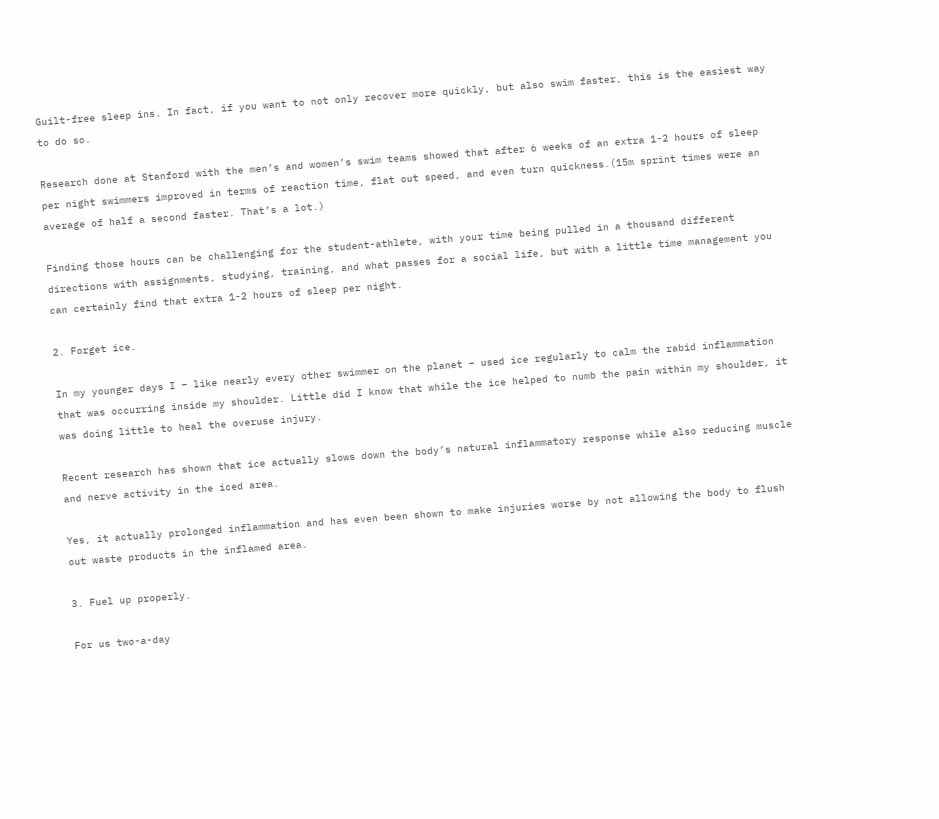Guilt-free sleep ins. In fact, if you want to not only recover more quickly, but also swim faster, this is the easiest way to do so.

Research done at Stanford with the men’s and women’s swim teams showed that after 6 weeks of an extra 1-2 hours of sleep per night swimmers improved in terms of reaction time, flat out speed, and even turn quickness.(15m sprint times were an average of half a second faster. That’s a lot.)

Finding those hours can be challenging for the student-athlete, with your time being pulled in a thousand different directions with assignments, studying, training, and what passes for a social life, but with a little time management you can certainly find that extra 1-2 hours of sleep per night.

2. Forget ice.

In my younger days I – like nearly every other swimmer on the planet – used ice regularly to calm the rabid inflammation that was occurring inside my shoulder. Little did I know that while the ice helped to numb the pain within my shoulder, it was doing little to heal the overuse injury.

Recent research has shown that ice actually slows down the body’s natural inflammatory response while also reducing muscle and nerve activity in the iced area.

Yes, it actually prolonged inflammation and has even been shown to make injuries worse by not allowing the body to flush out waste products in the inflamed area.

3. Fuel up properly.

For us two-a-day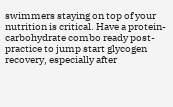swimmers staying on top of your nutrition is critical. Have a protein-carbohydrate combo ready post-practice to jump start glycogen recovery, especially after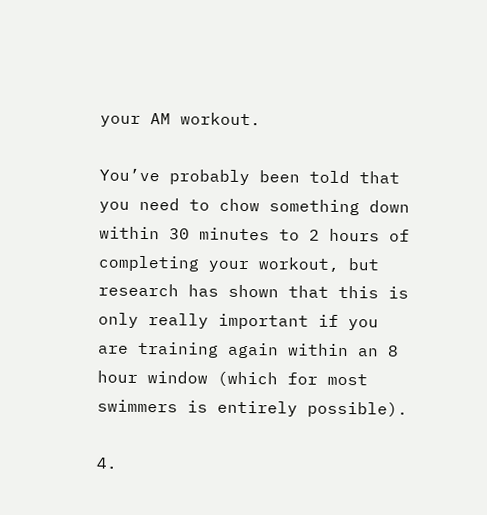your AM workout.

You’ve probably been told that you need to chow something down within 30 minutes to 2 hours of completing your workout, but research has shown that this is only really important if you are training again within an 8 hour window (which for most swimmers is entirely possible).

4.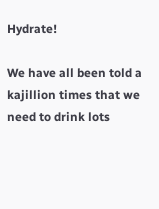Hydrate!

We have all been told a kajillion times that we need to drink lots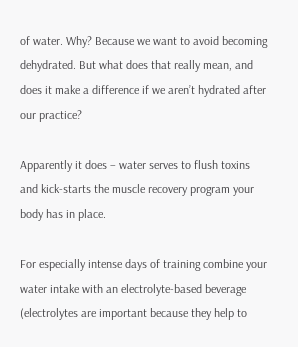of water. Why? Because we want to avoid becoming dehydrated. But what does that really mean, and does it make a difference if we aren’t hydrated after our practice?

Apparently it does – water serves to flush toxins and kick-starts the muscle recovery program your body has in place.

For especially intense days of training combine your water intake with an electrolyte-based beverage (electrolytes are important because they help to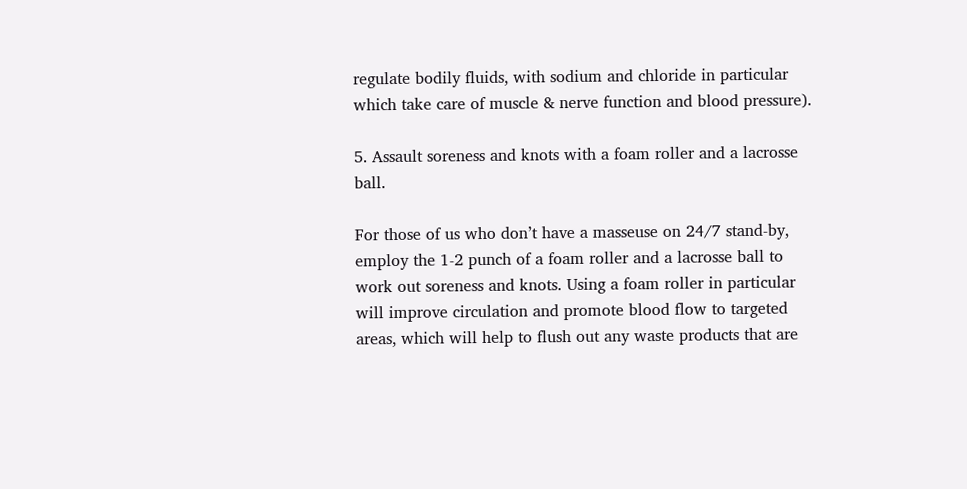regulate bodily fluids, with sodium and chloride in particular which take care of muscle & nerve function and blood pressure).

5. Assault soreness and knots with a foam roller and a lacrosse ball.

For those of us who don’t have a masseuse on 24/7 stand-by, employ the 1-2 punch of a foam roller and a lacrosse ball to work out soreness and knots. Using a foam roller in particular will improve circulation and promote blood flow to targeted areas, which will help to flush out any waste products that are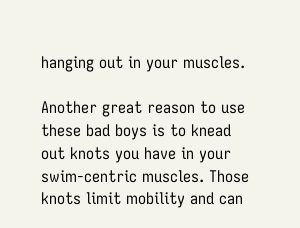hanging out in your muscles.

Another great reason to use these bad boys is to knead out knots you have in your swim-centric muscles. Those knots limit mobility and can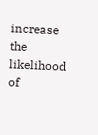increase the likelihood of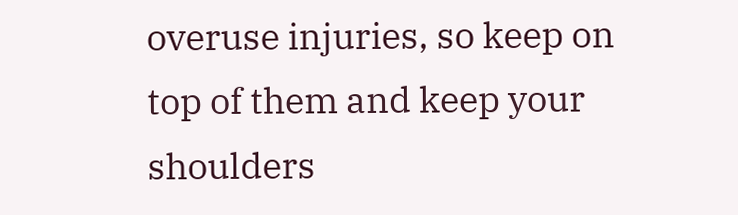overuse injuries, so keep on top of them and keep your shoulders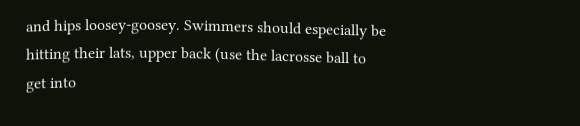and hips loosey-goosey. Swimmers should especially be hitting their lats, upper back (use the lacrosse ball to get into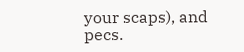your scaps), and pecs.